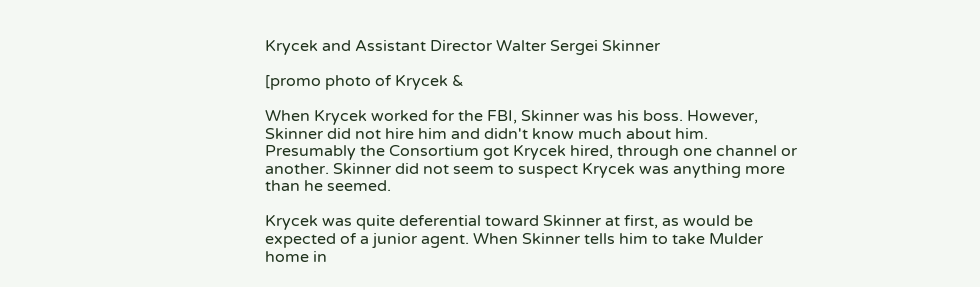Krycek and Assistant Director Walter Sergei Skinner

[promo photo of Krycek &

When Krycek worked for the FBI, Skinner was his boss. However, Skinner did not hire him and didn't know much about him. Presumably the Consortium got Krycek hired, through one channel or another. Skinner did not seem to suspect Krycek was anything more than he seemed.

Krycek was quite deferential toward Skinner at first, as would be expected of a junior agent. When Skinner tells him to take Mulder home in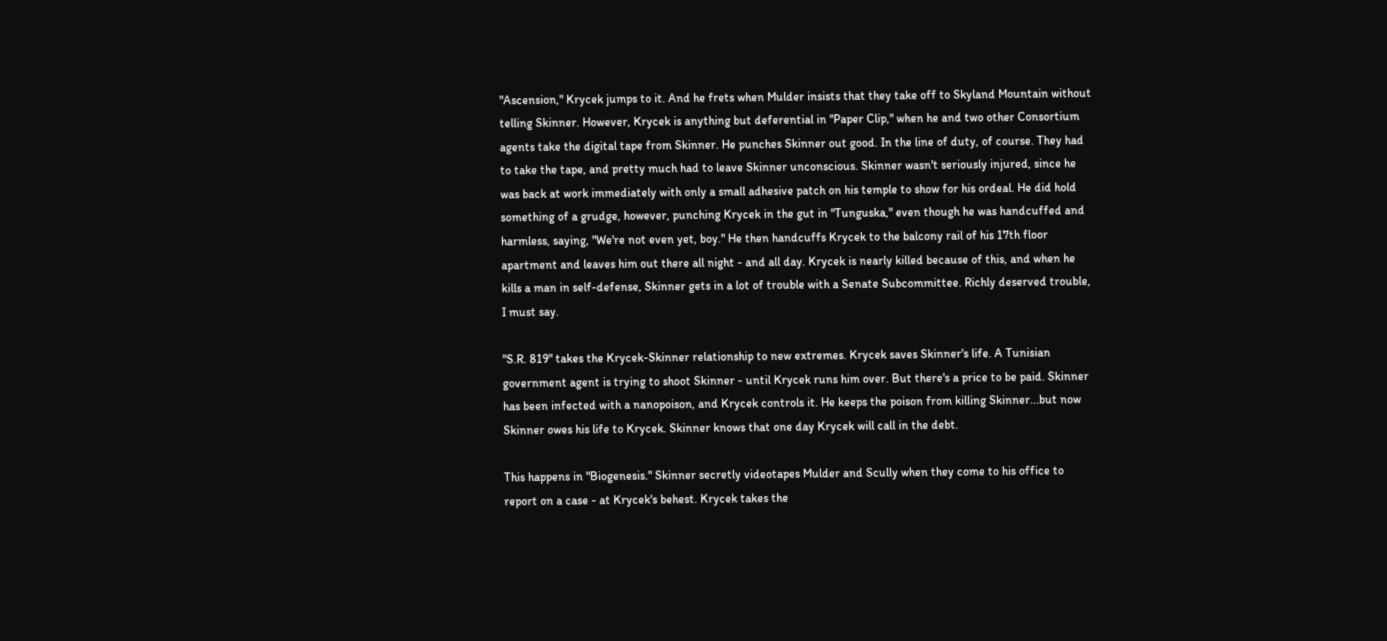"Ascension," Krycek jumps to it. And he frets when Mulder insists that they take off to Skyland Mountain without telling Skinner. However, Krycek is anything but deferential in "Paper Clip," when he and two other Consortium agents take the digital tape from Skinner. He punches Skinner out good. In the line of duty, of course. They had to take the tape, and pretty much had to leave Skinner unconscious. Skinner wasn't seriously injured, since he was back at work immediately with only a small adhesive patch on his temple to show for his ordeal. He did hold something of a grudge, however, punching Krycek in the gut in "Tunguska," even though he was handcuffed and harmless, saying, "We're not even yet, boy." He then handcuffs Krycek to the balcony rail of his 17th floor apartment and leaves him out there all night - and all day. Krycek is nearly killed because of this, and when he kills a man in self-defense, Skinner gets in a lot of trouble with a Senate Subcommittee. Richly deserved trouble, I must say.

"S.R. 819" takes the Krycek-Skinner relationship to new extremes. Krycek saves Skinner's life. A Tunisian government agent is trying to shoot Skinner - until Krycek runs him over. But there's a price to be paid. Skinner has been infected with a nanopoison, and Krycek controls it. He keeps the poison from killing Skinner...but now Skinner owes his life to Krycek. Skinner knows that one day Krycek will call in the debt.

This happens in "Biogenesis." Skinner secretly videotapes Mulder and Scully when they come to his office to report on a case - at Krycek's behest. Krycek takes the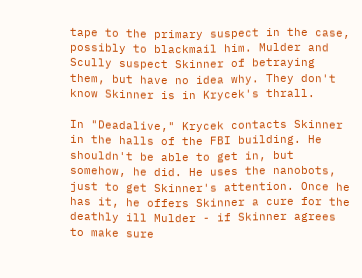tape to the primary suspect in the case, possibly to blackmail him. Mulder and Scully suspect Skinner of betraying them, but have no idea why. They don't know Skinner is in Krycek's thrall.

In "Deadalive," Krycek contacts Skinner in the halls of the FBI building. He shouldn't be able to get in, but somehow, he did. He uses the nanobots, just to get Skinner's attention. Once he has it, he offers Skinner a cure for the deathly ill Mulder - if Skinner agrees to make sure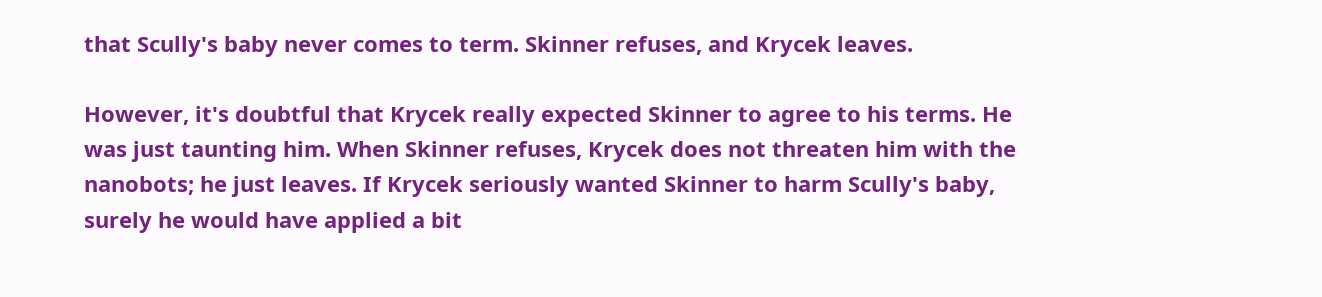that Scully's baby never comes to term. Skinner refuses, and Krycek leaves.

However, it's doubtful that Krycek really expected Skinner to agree to his terms. He was just taunting him. When Skinner refuses, Krycek does not threaten him with the nanobots; he just leaves. If Krycek seriously wanted Skinner to harm Scully's baby, surely he would have applied a bit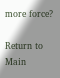more force?

Return to Main